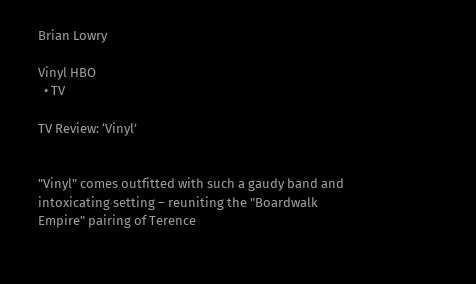Brian Lowry

Vinyl HBO
  • TV

TV Review: ‘Vinyl’


"Vinyl" comes outfitted with such a gaudy band and intoxicating setting – reuniting the "Boardwalk Empire" pairing of Terence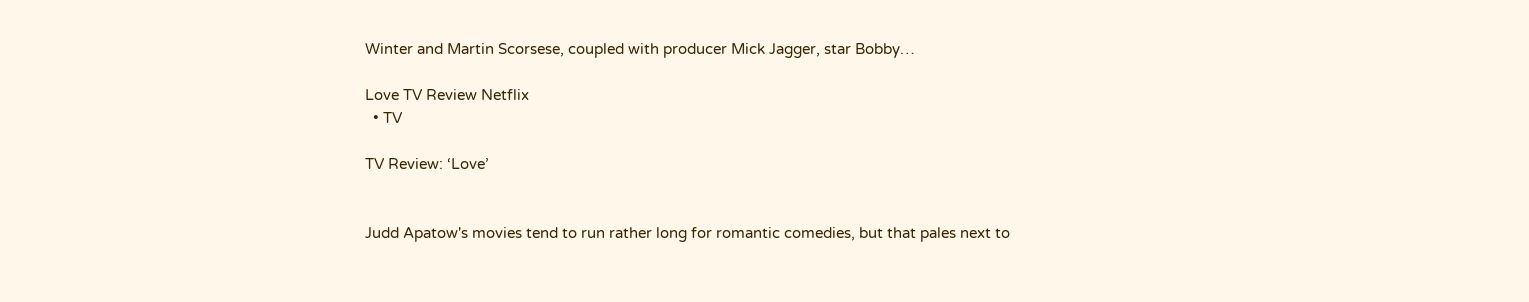Winter and Martin Scorsese, coupled with producer Mick Jagger, star Bobby…

Love TV Review Netflix
  • TV

TV Review: ‘Love’


Judd Apatow's movies tend to run rather long for romantic comedies, but that pales next to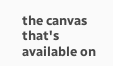the canvas that's available on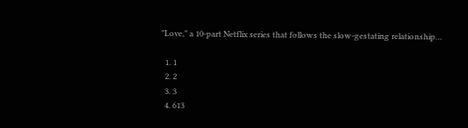"Love," a 10-part Netflix series that follows the slow-gestating relationship…

  1. 1
  2. 2
  3. 3
  4. 613